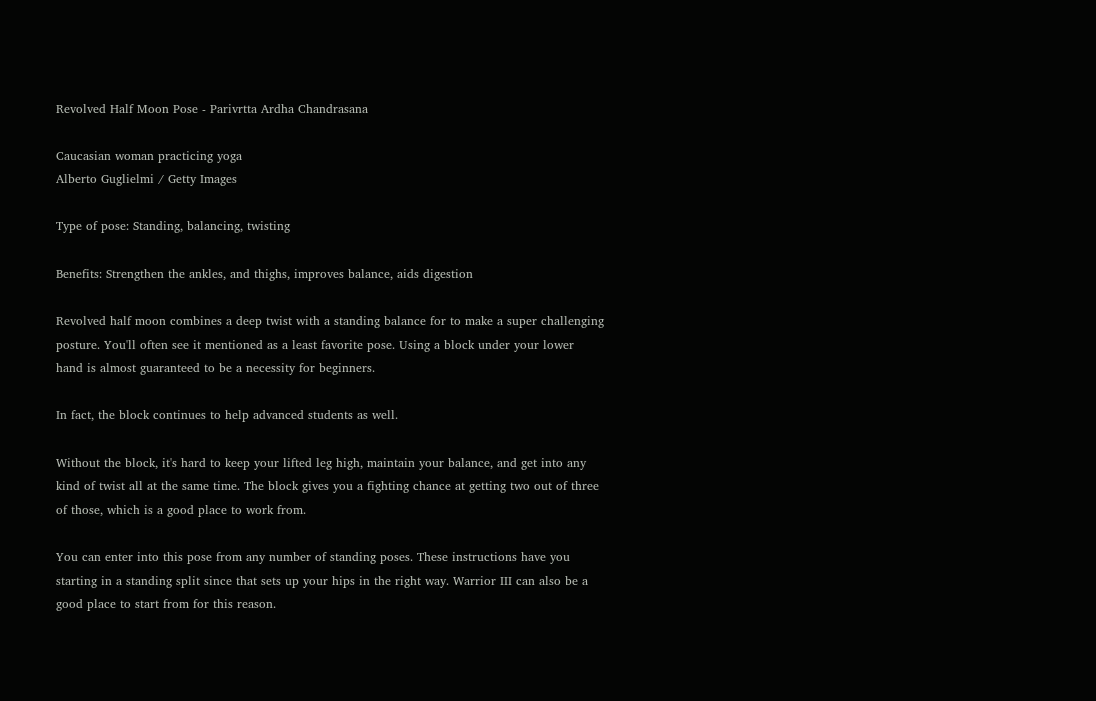Revolved Half Moon Pose - Parivrtta Ardha Chandrasana

Caucasian woman practicing yoga
Alberto Guglielmi / Getty Images

Type of pose: Standing, balancing, twisting

Benefits: Strengthen the ankles, and thighs, improves balance, aids digestion

Revolved half moon combines a deep twist with a standing balance for to make a super challenging posture. You'll often see it mentioned as a least favorite pose. Using a block under your lower hand is almost guaranteed to be a necessity for beginners.

In fact, the block continues to help advanced students as well.

Without the block, it's hard to keep your lifted leg high, maintain your balance, and get into any kind of twist all at the same time. The block gives you a fighting chance at getting two out of three of those, which is a good place to work from.

You can enter into this pose from any number of standing poses. These instructions have you starting in a standing split since that sets up your hips in the right way. Warrior III can also be a good place to start from for this reason.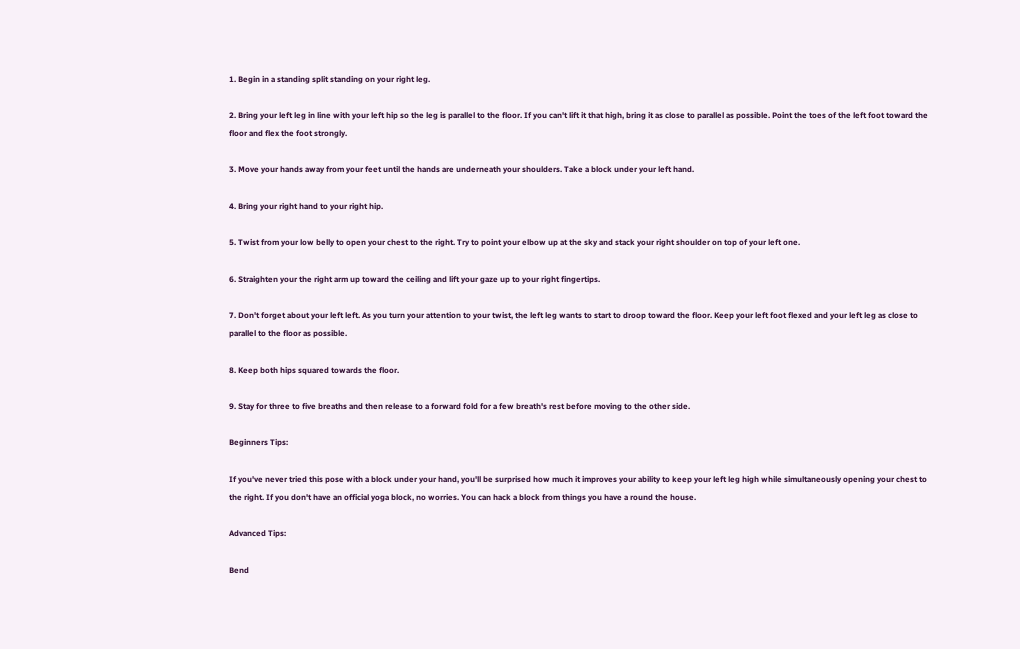1. Begin in a standing split standing on your right leg.

2. Bring your left leg in line with your left hip so the leg is parallel to the floor. If you can't lift it that high, bring it as close to parallel as possible. Point the toes of the left foot toward the floor and flex the foot strongly.

3. Move your hands away from your feet until the hands are underneath your shoulders. Take a block under your left hand.

4. Bring your right hand to your right hip.

5. Twist from your low belly to open your chest to the right. Try to point your elbow up at the sky and stack your right shoulder on top of your left one.

6. Straighten your the right arm up toward the ceiling and lift your gaze up to your right fingertips.

7. Don't forget about your left left. As you turn your attention to your twist, the left leg wants to start to droop toward the floor. Keep your left foot flexed and your left leg as close to parallel to the floor as possible.

8. Keep both hips squared towards the floor.

9. Stay for three to five breaths and then release to a forward fold for a few breath's rest before moving to the other side.

Beginners Tips:

If you've never tried this pose with a block under your hand, you'll be surprised how much it improves your ability to keep your left leg high while simultaneously opening your chest to the right. If you don't have an official yoga block, no worries. You can hack a block from things you have a round the house.

Advanced Tips:

Bend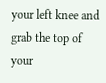your left knee and grab the top of your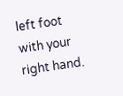left foot with your right hand.